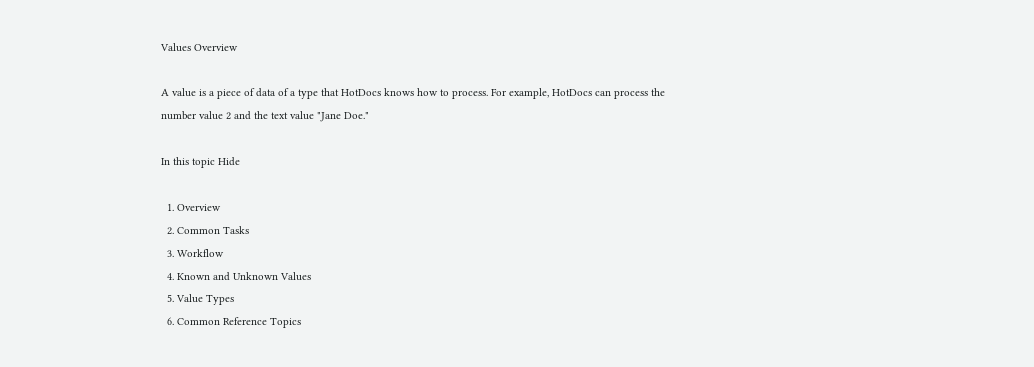Values Overview

A value is a piece of data of a type that HotDocs knows how to process. For example, HotDocs can process the number value 2 and the text value "Jane Doe."

In this topic Hide

  1. Overview
  2. Common Tasks
  3. Workflow
  4. Known and Unknown Values
  5. Value Types
  6. Common Reference Topics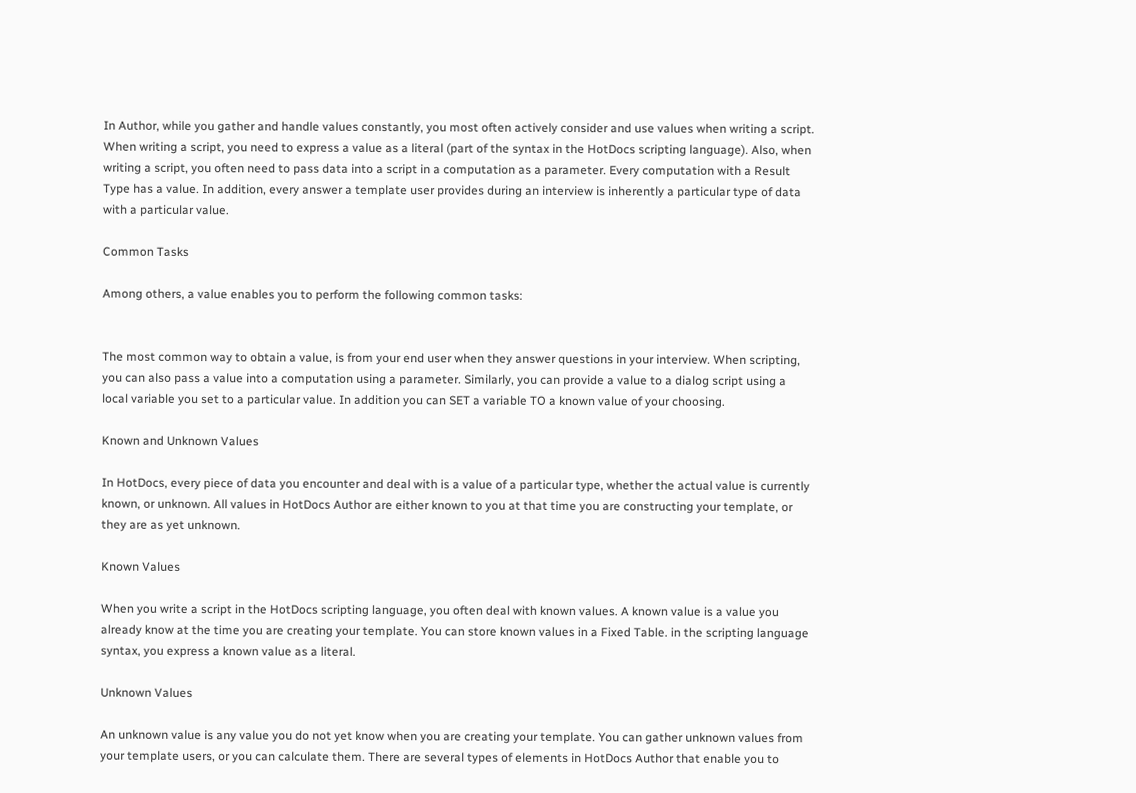In Author, while you gather and handle values constantly, you most often actively consider and use values when writing a script. When writing a script, you need to express a value as a literal (part of the syntax in the HotDocs scripting language). Also, when writing a script, you often need to pass data into a script in a computation as a parameter. Every computation with a Result Type has a value. In addition, every answer a template user provides during an interview is inherently a particular type of data with a particular value.

Common Tasks

Among others, a value enables you to perform the following common tasks:


The most common way to obtain a value, is from your end user when they answer questions in your interview. When scripting, you can also pass a value into a computation using a parameter. Similarly, you can provide a value to a dialog script using a local variable you set to a particular value. In addition you can SET a variable TO a known value of your choosing.

Known and Unknown Values

In HotDocs, every piece of data you encounter and deal with is a value of a particular type, whether the actual value is currently known, or unknown. All values in HotDocs Author are either known to you at that time you are constructing your template, or they are as yet unknown.

Known Values

When you write a script in the HotDocs scripting language, you often deal with known values. A known value is a value you already know at the time you are creating your template. You can store known values in a Fixed Table. in the scripting language syntax, you express a known value as a literal.

Unknown Values

An unknown value is any value you do not yet know when you are creating your template. You can gather unknown values from your template users, or you can calculate them. There are several types of elements in HotDocs Author that enable you to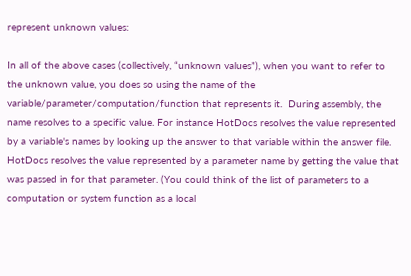represent unknown values:

In all of the above cases (collectively, “unknown values”), when you want to refer to the unknown value, you does so using the name of the variable/parameter/computation/function that represents it.  During assembly, the name resolves to a specific value. For instance HotDocs resolves the value represented by a variable's names by looking up the answer to that variable within the answer file. HotDocs resolves the value represented by a parameter name by getting the value that was passed in for that parameter. (You could think of the list of parameters to a computation or system function as a local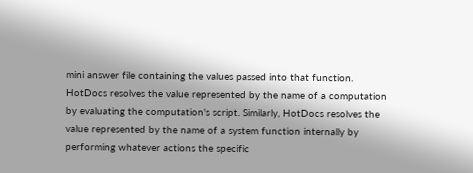mini answer file containing the values passed into that function. HotDocs resolves the value represented by the name of a computation by evaluating the computation's script. Similarly, HotDocs resolves the value represented by the name of a system function internally by performing whatever actions the specific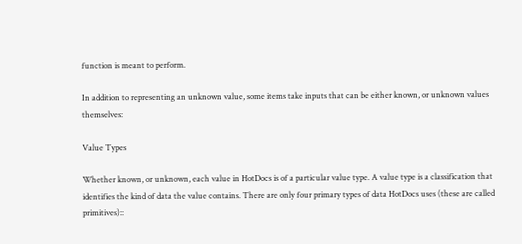function is meant to perform.

In addition to representing an unknown value, some items take inputs that can be either known, or unknown values themselves:

Value Types

Whether known, or unknown, each value in HotDocs is of a particular value type. A value type is a classification that identifies the kind of data the value contains. There are only four primary types of data HotDocs uses (these are called primitives)::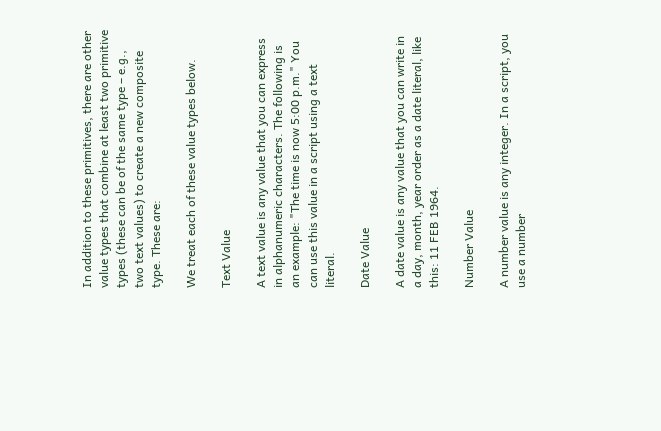In addition to these primitives, there are other value types that combine at least two primitive types (these can be of the same type – e.g., two text values) to create a new composite type. These are:

We treat each of these value types below.

Text Value

A text value is any value that you can express in alphanumeric characters. The following is an example: "The time is now 5:00 p.m." You can use this value in a script using a text literal.

Date Value

A date value is any value that you can write in a day, month, year order as a date literal, like this: 11 FEB 1964.

Number Value

A number value is any integer. In a script, you use a number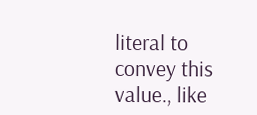literal to convey this value., like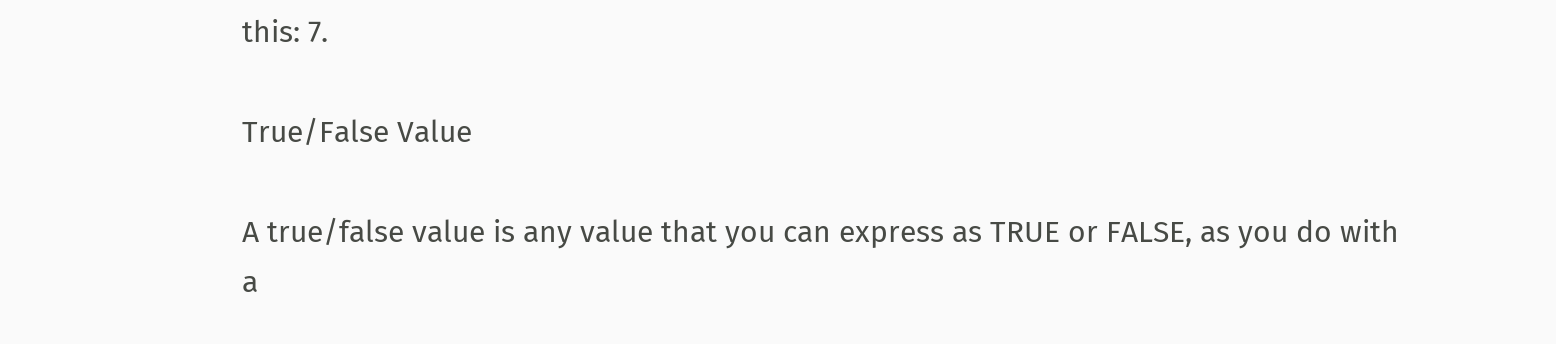this: 7.

True/False Value

A true/false value is any value that you can express as TRUE or FALSE, as you do with a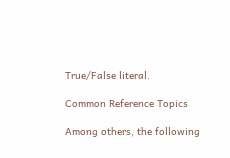True/False literal.

Common Reference Topics

Among others, the following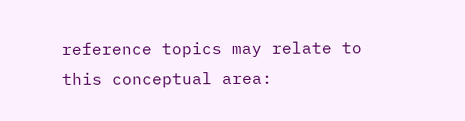reference topics may relate to this conceptual area: